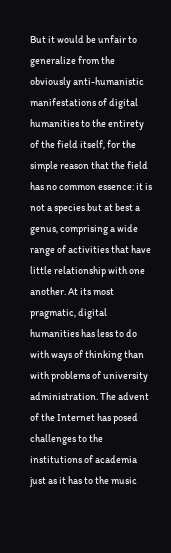But it would be unfair to generalize from the obviously anti-humanistic manifestations of digital humanities to the entirety of the field itself, for the simple reason that the field has no common essence: it is not a species but at best a genus, comprising a wide range of activities that have little relationship with one another. At its most pragmatic, digital humanities has less to do with ways of thinking than with problems of university administration. The advent of the Internet has posed challenges to the institutions of academia just as it has to the music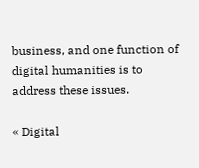business, and one function of digital humanities is to address these issues.

« Digital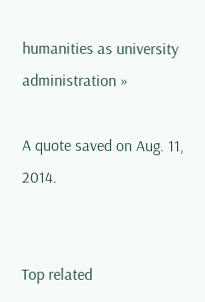humanities as university administration »

A quote saved on Aug. 11, 2014.


Top related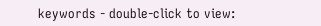keywords - double-click to view: